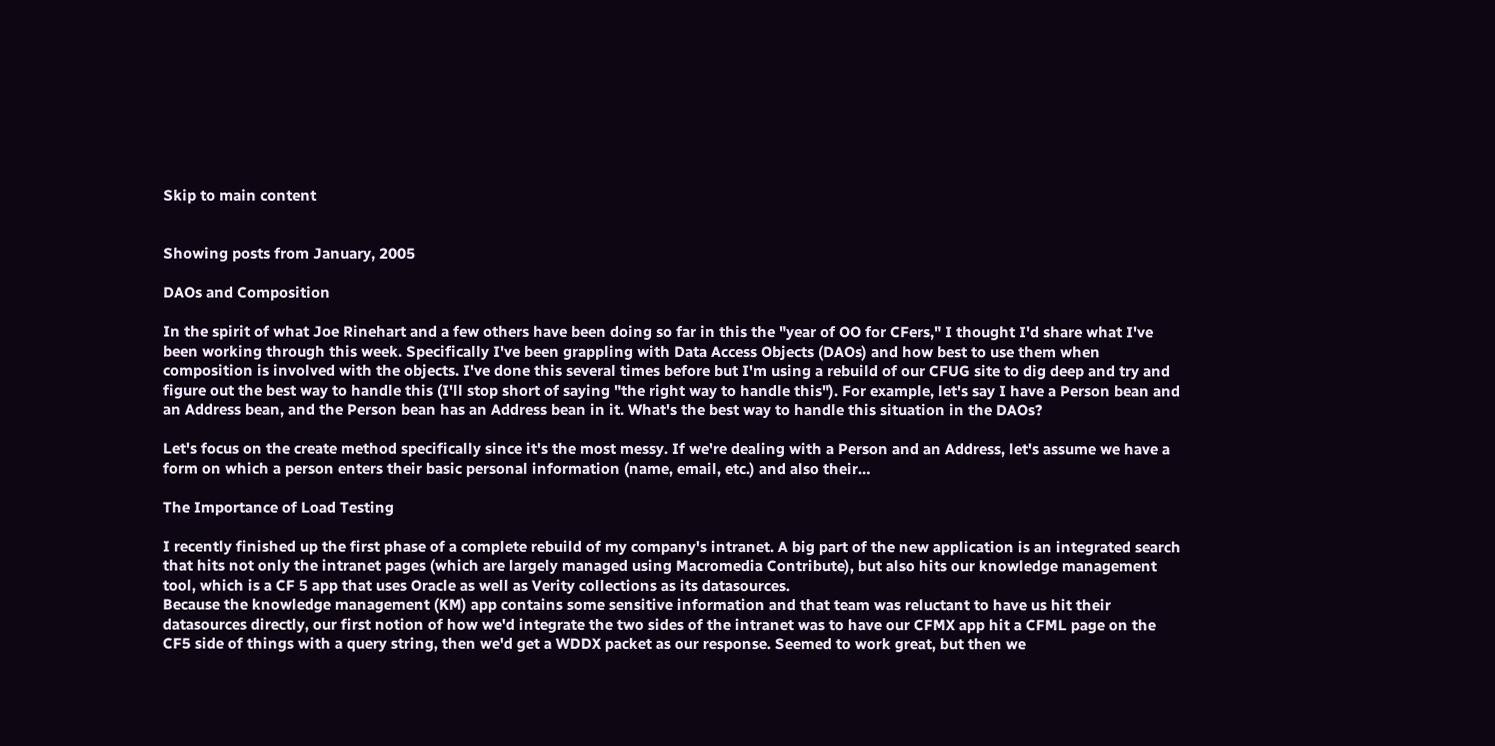Skip to main content


Showing posts from January, 2005

DAOs and Composition

In the spirit of what Joe Rinehart and a few others have been doing so far in this the "year of OO for CFers," I thought I'd share what I've been working through this week. Specifically I've been grappling with Data Access Objects (DAOs) and how best to use them when composition is involved with the objects. I've done this several times before but I'm using a rebuild of our CFUG site to dig deep and try and figure out the best way to handle this (I'll stop short of saying "the right way to handle this"). For example, let's say I have a Person bean and an Address bean, and the Person bean has an Address bean in it. What's the best way to handle this situation in the DAOs?

Let's focus on the create method specifically since it's the most messy. If we're dealing with a Person and an Address, let's assume we have a form on which a person enters their basic personal information (name, email, etc.) and also their…

The Importance of Load Testing

I recently finished up the first phase of a complete rebuild of my company's intranet. A big part of the new application is an integrated search that hits not only the intranet pages (which are largely managed using Macromedia Contribute), but also hits our knowledge management tool, which is a CF 5 app that uses Oracle as well as Verity collections as its datasources.
Because the knowledge management (KM) app contains some sensitive information and that team was reluctant to have us hit their datasources directly, our first notion of how we'd integrate the two sides of the intranet was to have our CFMX app hit a CFML page on the CF5 side of things with a query string, then we'd get a WDDX packet as our response. Seemed to work great, but then we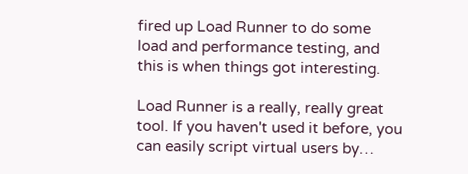fired up Load Runner to do some load and performance testing, and this is when things got interesting.

Load Runner is a really, really great tool. If you haven't used it before, you can easily script virtual users by…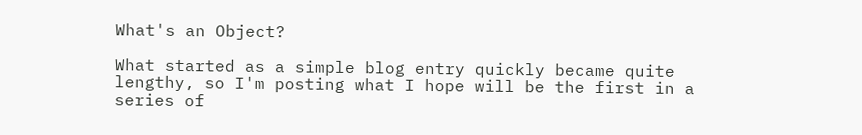What's an Object?

What started as a simple blog entry quickly became quite lengthy, so I'm posting what I hope will be the first in a series of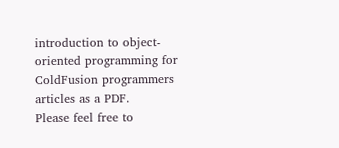introduction to object-oriented programming for ColdFusion programmers articles as a PDF.
Please feel free to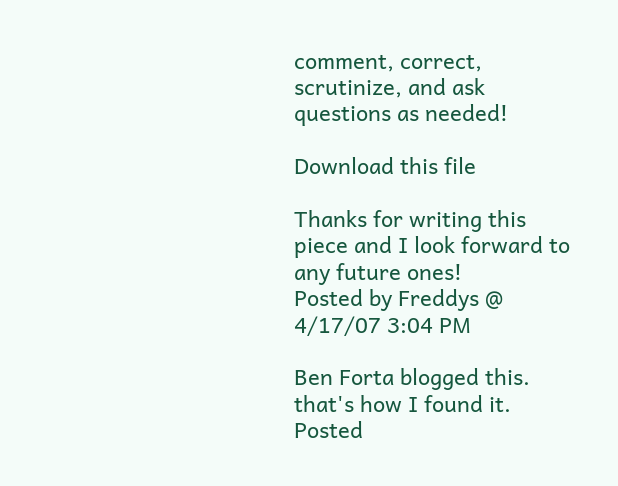comment, correct, scrutinize, and ask questions as needed!

Download this file

Thanks for writing this piece and I look forward to any future ones!
Posted by Freddys @ 4/17/07 3:04 PM

Ben Forta blogged this. that's how I found it.
Posted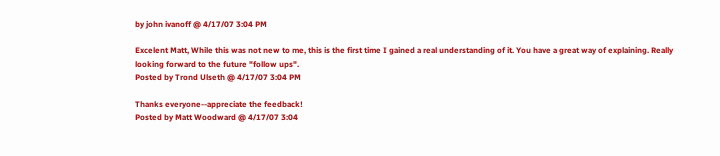by john ivanoff @ 4/17/07 3:04 PM

Excelent Matt, While this was not new to me, this is the first time I gained a real understanding of it. You have a great way of explaining. Really looking forward to the future "follow ups".
Posted by Trond Ulseth @ 4/17/07 3:04 PM

Thanks everyone--appreciate the feedback!
Posted by Matt Woodward @ 4/17/07 3:04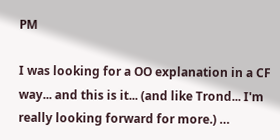PM

I was looking for a OO explanation in a CF way... and this is it... (and like Trond... I'm really looking forward for more.) …